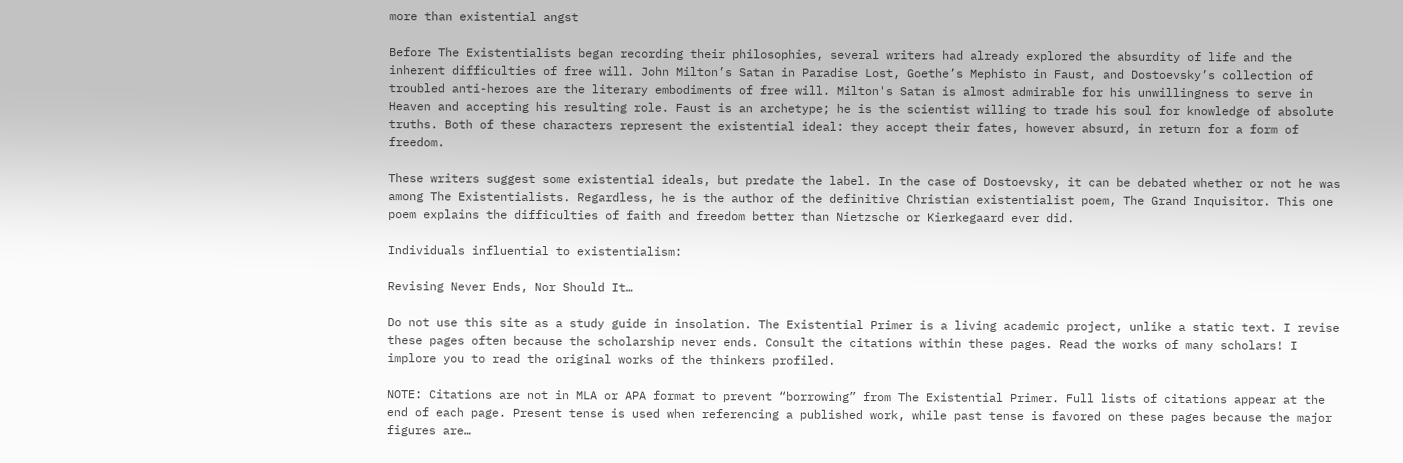more than existential angst

Before The Existentialists began recording their philosophies, several writers had already explored the absurdity of life and the inherent difficulties of free will. John Milton’s Satan in Paradise Lost, Goethe’s Mephisto in Faust, and Dostoevsky’s collection of troubled anti-heroes are the literary embodiments of free will. Milton's Satan is almost admirable for his unwillingness to serve in Heaven and accepting his resulting role. Faust is an archetype; he is the scientist willing to trade his soul for knowledge of absolute truths. Both of these characters represent the existential ideal: they accept their fates, however absurd, in return for a form of freedom.

These writers suggest some existential ideals, but predate the label. In the case of Dostoevsky, it can be debated whether or not he was among The Existentialists. Regardless, he is the author of the definitive Christian existentialist poem, The Grand Inquisitor. This one poem explains the difficulties of faith and freedom better than Nietzsche or Kierkegaard ever did.

Individuals influential to existentialism:

Revising Never Ends, Nor Should It…

Do not use this site as a study guide in insolation. The Existential Primer is a living academic project, unlike a static text. I revise these pages often because the scholarship never ends. Consult the citations within these pages. Read the works of many scholars! I implore you to read the original works of the thinkers profiled.

NOTE: Citations are not in MLA or APA format to prevent “borrowing” from The Existential Primer. Full lists of citations appear at the end of each page. Present tense is used when referencing a published work, while past tense is favored on these pages because the major figures are…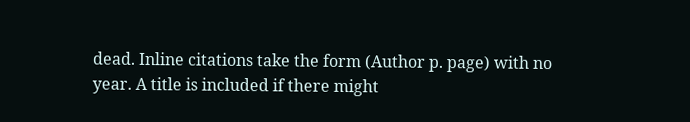dead. Inline citations take the form (Author p. page) with no year. A title is included if there might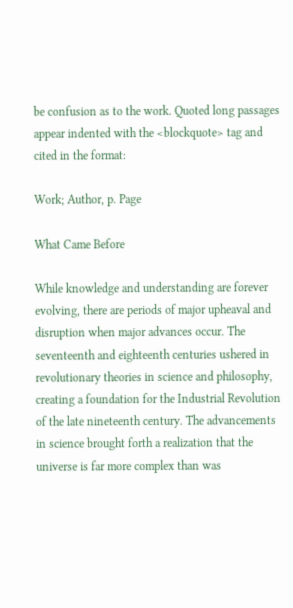be confusion as to the work. Quoted long passages appear indented with the <blockquote> tag and cited in the format:

Work; Author, p. Page

What Came Before

While knowledge and understanding are forever evolving, there are periods of major upheaval and disruption when major advances occur. The seventeenth and eighteenth centuries ushered in revolutionary theories in science and philosophy, creating a foundation for the Industrial Revolution of the late nineteenth century. The advancements in science brought forth a realization that the universe is far more complex than was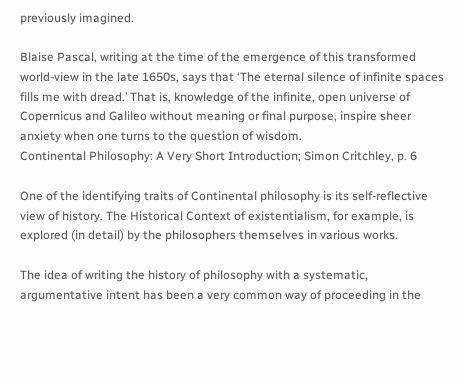previously imagined.

Blaise Pascal, writing at the time of the emergence of this transformed world-view in the late 1650s, says that ‘The eternal silence of infinite spaces fills me with dread.’ That is, knowledge of the infinite, open universe of Copernicus and Galileo without meaning or final purpose, inspire sheer anxiety when one turns to the question of wisdom.
Continental Philosophy: A Very Short Introduction; Simon Critchley, p. 6

One of the identifying traits of Continental philosophy is its self-reflective view of history. The Historical Context of existentialism, for example, is explored (in detail) by the philosophers themselves in various works.

The idea of writing the history of philosophy with a systematic, argumentative intent has been a very common way of proceeding in the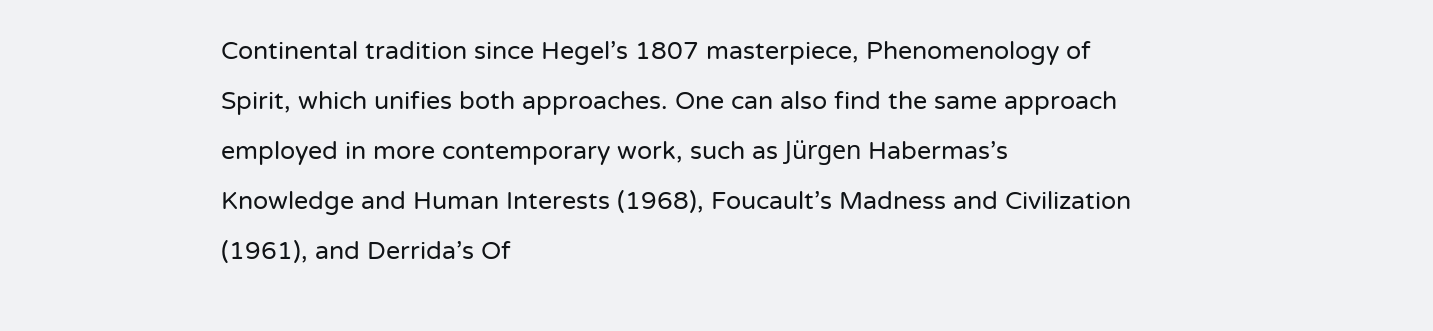Continental tradition since Hegel’s 1807 masterpiece, Phenomenology of Spirit, which unifies both approaches. One can also find the same approach employed in more contemporary work, such as Jürgen Habermas’s Knowledge and Human Interests (1968), Foucault’s Madness and Civilization (1961), and Derrida’s Of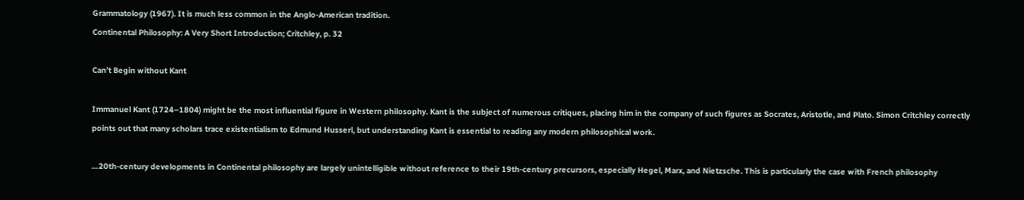Grammatology (1967). It is much less common in the Anglo-American tradition.
Continental Philosophy: A Very Short Introduction; Critchley, p. 32

Can’t Begin without Kant

Immanuel Kant (1724–1804) might be the most influential figure in Western philosophy. Kant is the subject of numerous critiques, placing him in the company of such figures as Socrates, Aristotle, and Plato. Simon Critchley correctly points out that many scholars trace existentialism to Edmund Husserl, but understanding Kant is essential to reading any modern philosophical work.

…20th-century developments in Continental philosophy are largely unintelligible without reference to their 19th-century precursors, especially Hegel, Marx, and Nietzsche. This is particularly the case with French philosophy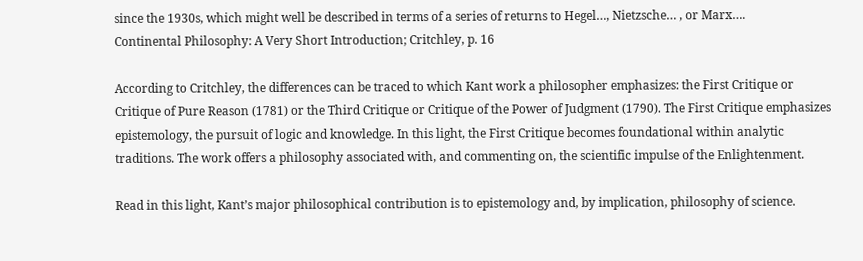since the 1930s, which might well be described in terms of a series of returns to Hegel…, Nietzsche… , or Marx….
Continental Philosophy: A Very Short Introduction; Critchley, p. 16

According to Critchley, the differences can be traced to which Kant work a philosopher emphasizes: the First Critique or Critique of Pure Reason (1781) or the Third Critique or Critique of the Power of Judgment (1790). The First Critique emphasizes epistemology, the pursuit of logic and knowledge. In this light, the First Critique becomes foundational within analytic traditions. The work offers a philosophy associated with, and commenting on, the scientific impulse of the Enlightenment.

Read in this light, Kant’s major philosophical contribution is to epistemology and, by implication, philosophy of science.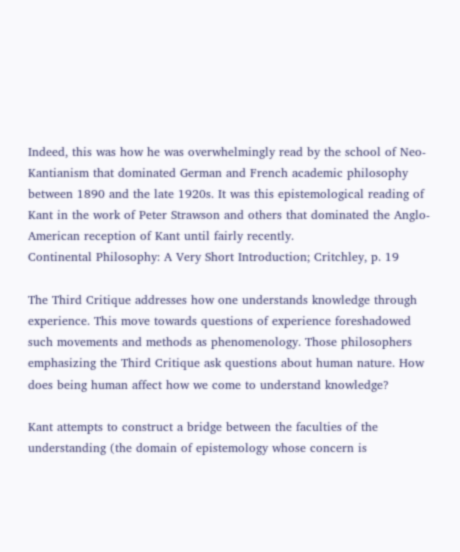Indeed, this was how he was overwhelmingly read by the school of Neo-Kantianism that dominated German and French academic philosophy between 1890 and the late 1920s. It was this epistemological reading of Kant in the work of Peter Strawson and others that dominated the Anglo-American reception of Kant until fairly recently.
Continental Philosophy: A Very Short Introduction; Critchley, p. 19

The Third Critique addresses how one understands knowledge through experience. This move towards questions of experience foreshadowed such movements and methods as phenomenology. Those philosophers emphasizing the Third Critique ask questions about human nature. How does being human affect how we come to understand knowledge?

Kant attempts to construct a bridge between the faculties of the understanding (the domain of epistemology whose concern is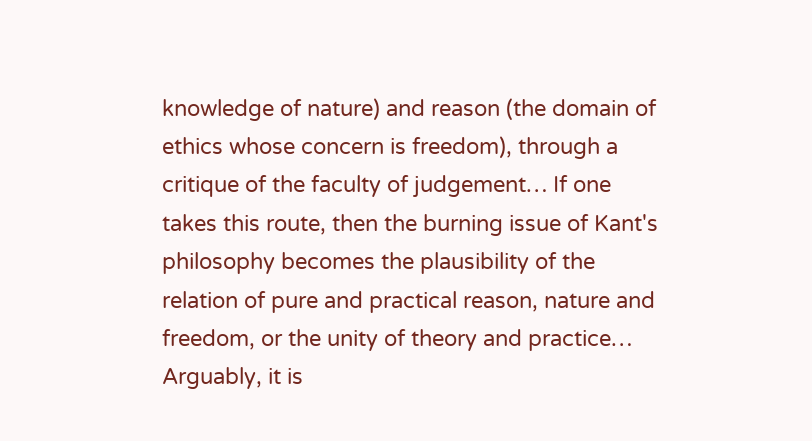knowledge of nature) and reason (the domain of ethics whose concern is freedom), through a critique of the faculty of judgement… If one takes this route, then the burning issue of Kant's philosophy becomes the plausibility of the relation of pure and practical reason, nature and freedom, or the unity of theory and practice… Arguably, it is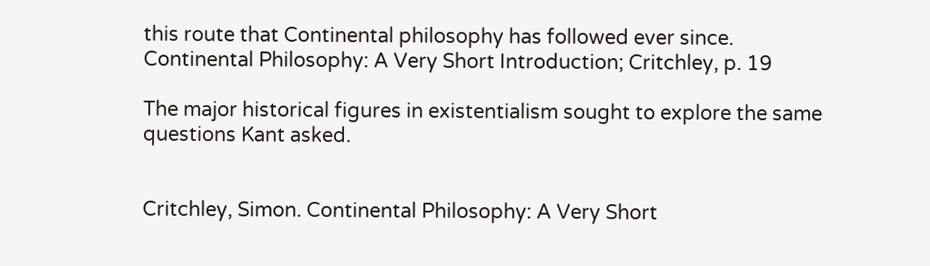this route that Continental philosophy has followed ever since.
Continental Philosophy: A Very Short Introduction; Critchley, p. 19

The major historical figures in existentialism sought to explore the same questions Kant asked.


Critchley, Simon. Continental Philosophy: A Very Short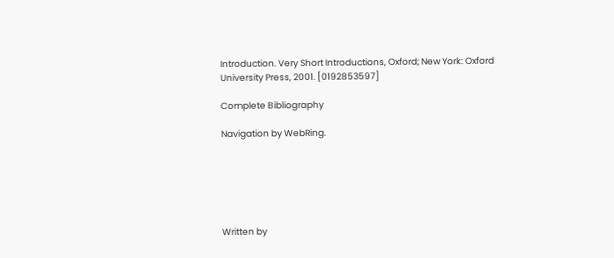Introduction. Very Short Introductions, Oxford; New York: Oxford University Press, 2001. [0192853597]

Complete Bibliography

Navigation by WebRing.






Written by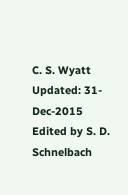C. S. Wyatt
Updated: 31-Dec-2015
Edited by S. D. Schnelbach